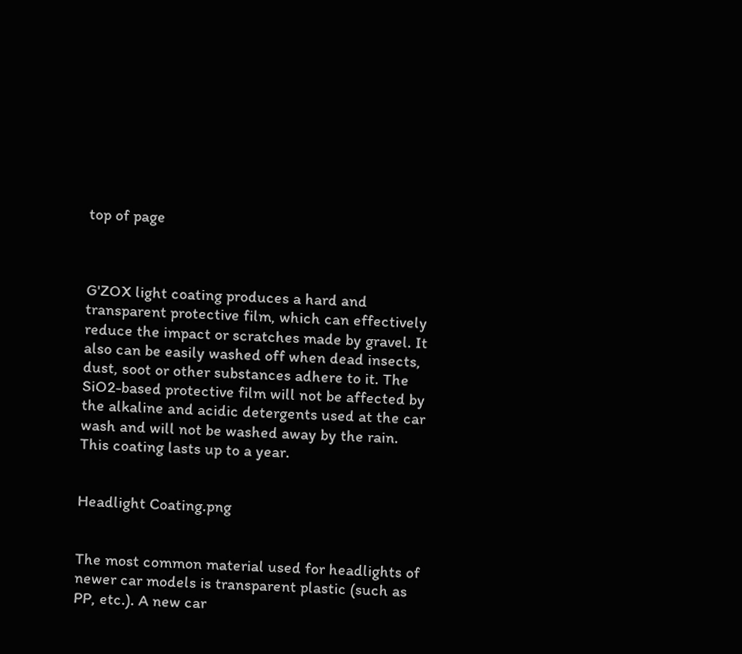top of page



G'ZOX light coating produces a hard and transparent protective film, which can effectively reduce the impact or scratches made by gravel. It also can be easily washed off when dead insects, dust, soot or other substances adhere to it. The SiO2-based protective film will not be affected by the alkaline and acidic detergents used at the car wash and will not be washed away by the rain. This coating lasts up to a year.


Headlight Coating.png


The most common material used for headlights of newer car models is transparent plastic (such as PP, etc.). A new car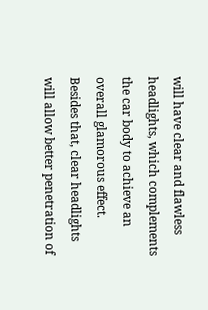will have clear and flawless headlights, which complements the car body to achieve an overall glamorous effect. Besides that, clear headlights will allow better penetration of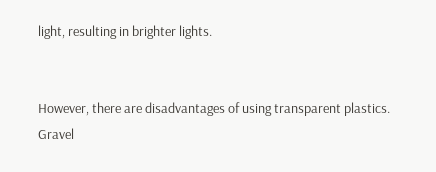light, resulting in brighter lights.


However, there are disadvantages of using transparent plastics. Gravel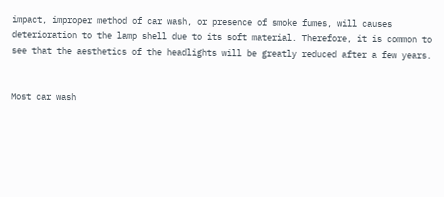impact, improper method of car wash, or presence of smoke fumes, will causes deterioration to the lamp shell due to its soft material. Therefore, it is common to see that the aesthetics of the headlights will be greatly reduced after a few years.


Most car wash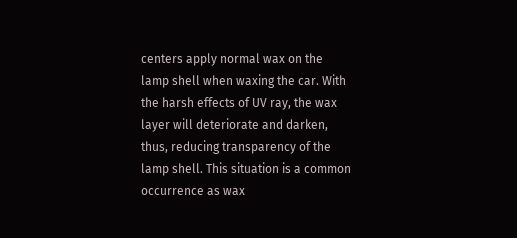centers apply normal wax on the lamp shell when waxing the car. With the harsh effects of UV ray, the wax layer will deteriorate and darken, thus, reducing transparency of the lamp shell. This situation is a common occurrence as wax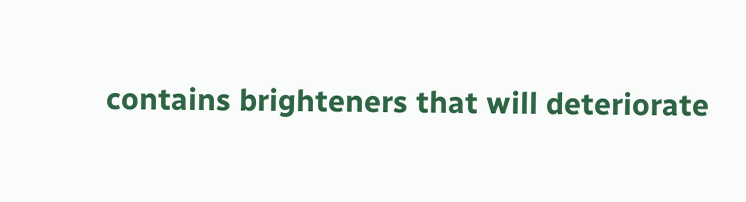contains brighteners that will deteriorate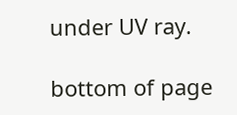under UV ray.

bottom of page